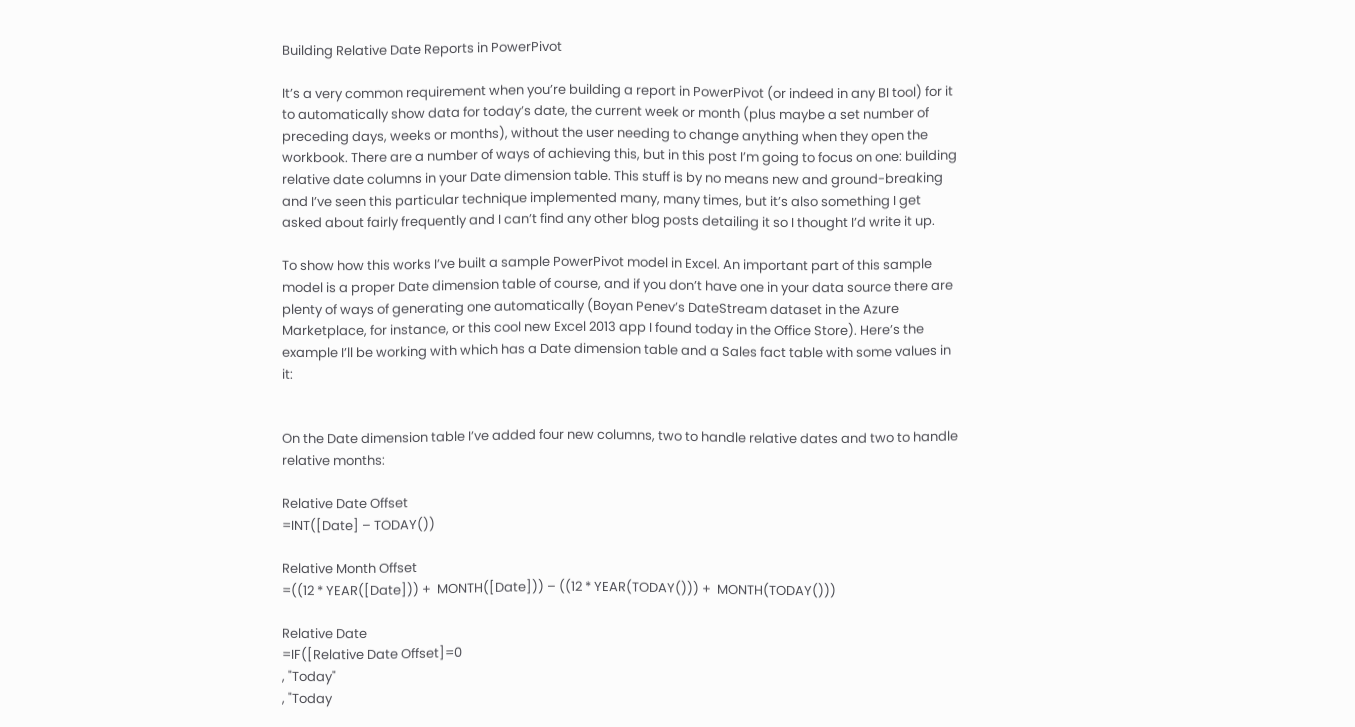Building Relative Date Reports in PowerPivot

It’s a very common requirement when you’re building a report in PowerPivot (or indeed in any BI tool) for it to automatically show data for today’s date, the current week or month (plus maybe a set number of preceding days, weeks or months), without the user needing to change anything when they open the workbook. There are a number of ways of achieving this, but in this post I’m going to focus on one: building relative date columns in your Date dimension table. This stuff is by no means new and ground-breaking and I’ve seen this particular technique implemented many, many times, but it’s also something I get asked about fairly frequently and I can’t find any other blog posts detailing it so I thought I’d write it up.

To show how this works I’ve built a sample PowerPivot model in Excel. An important part of this sample model is a proper Date dimension table of course, and if you don’t have one in your data source there are plenty of ways of generating one automatically (Boyan Penev’s DateStream dataset in the Azure Marketplace, for instance, or this cool new Excel 2013 app I found today in the Office Store). Here’s the example I’ll be working with which has a Date dimension table and a Sales fact table with some values in it:


On the Date dimension table I’ve added four new columns, two to handle relative dates and two to handle relative months:

Relative Date Offset
=INT([Date] – TODAY())

Relative Month Offset
=((12 * YEAR([Date])) +  MONTH([Date])) – ((12 * YEAR(TODAY())) +  MONTH(TODAY()))

Relative Date
=IF([Relative Date Offset]=0
, "Today"
, "Today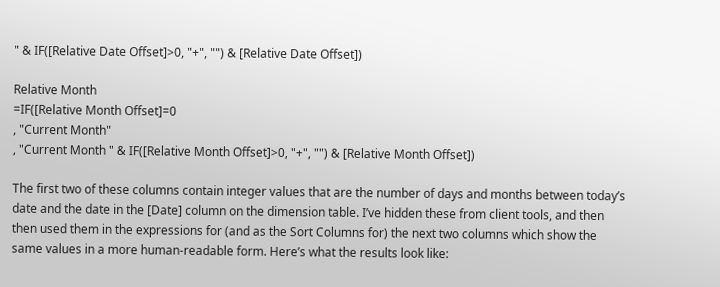" & IF([Relative Date Offset]>0, "+", "") & [Relative Date Offset])

Relative Month
=IF([Relative Month Offset]=0
, "Current Month"
, "Current Month " & IF([Relative Month Offset]>0, "+", "") & [Relative Month Offset])

The first two of these columns contain integer values that are the number of days and months between today’s date and the date in the [Date] column on the dimension table. I’ve hidden these from client tools, and then then used them in the expressions for (and as the Sort Columns for) the next two columns which show the same values in a more human-readable form. Here’s what the results look like: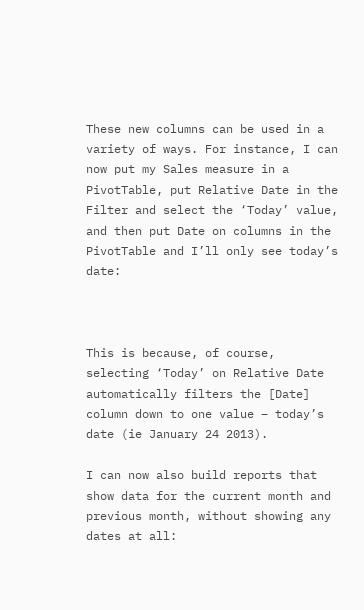These new columns can be used in a variety of ways. For instance, I can now put my Sales measure in a PivotTable, put Relative Date in the Filter and select the ‘Today’ value, and then put Date on columns in the PivotTable and I’ll only see today’s date:



This is because, of course, selecting ‘Today’ on Relative Date automatically filters the [Date] column down to one value – today’s date (ie January 24 2013).

I can now also build reports that show data for the current month and previous month, without showing any dates at all: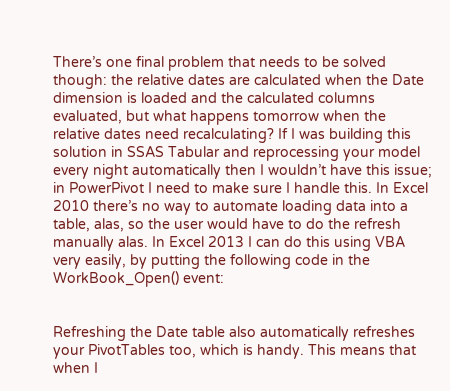There’s one final problem that needs to be solved though: the relative dates are calculated when the Date dimension is loaded and the calculated columns evaluated, but what happens tomorrow when the relative dates need recalculating? If I was building this solution in SSAS Tabular and reprocessing your model every night automatically then I wouldn’t have this issue; in PowerPivot I need to make sure I handle this. In Excel 2010 there’s no way to automate loading data into a table, alas, so the user would have to do the refresh manually alas. In Excel 2013 I can do this using VBA very easily, by putting the following code in the WorkBook_Open() event:


Refreshing the Date table also automatically refreshes your PivotTables too, which is handy. This means that when I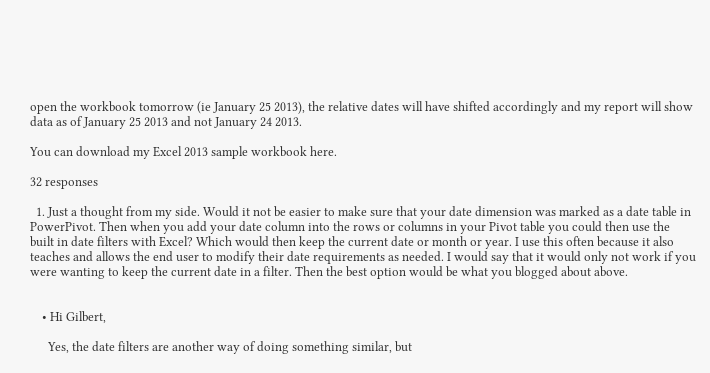open the workbook tomorrow (ie January 25 2013), the relative dates will have shifted accordingly and my report will show data as of January 25 2013 and not January 24 2013.

You can download my Excel 2013 sample workbook here.

32 responses

  1. Just a thought from my side. Would it not be easier to make sure that your date dimension was marked as a date table in PowerPivot. Then when you add your date column into the rows or columns in your Pivot table you could then use the built in date filters with Excel? Which would then keep the current date or month or year. I use this often because it also teaches and allows the end user to modify their date requirements as needed. I would say that it would only not work if you were wanting to keep the current date in a filter. Then the best option would be what you blogged about above.


    • Hi Gilbert,

      Yes, the date filters are another way of doing something similar, but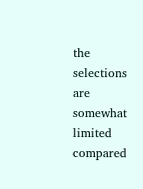the selections are somewhat limited compared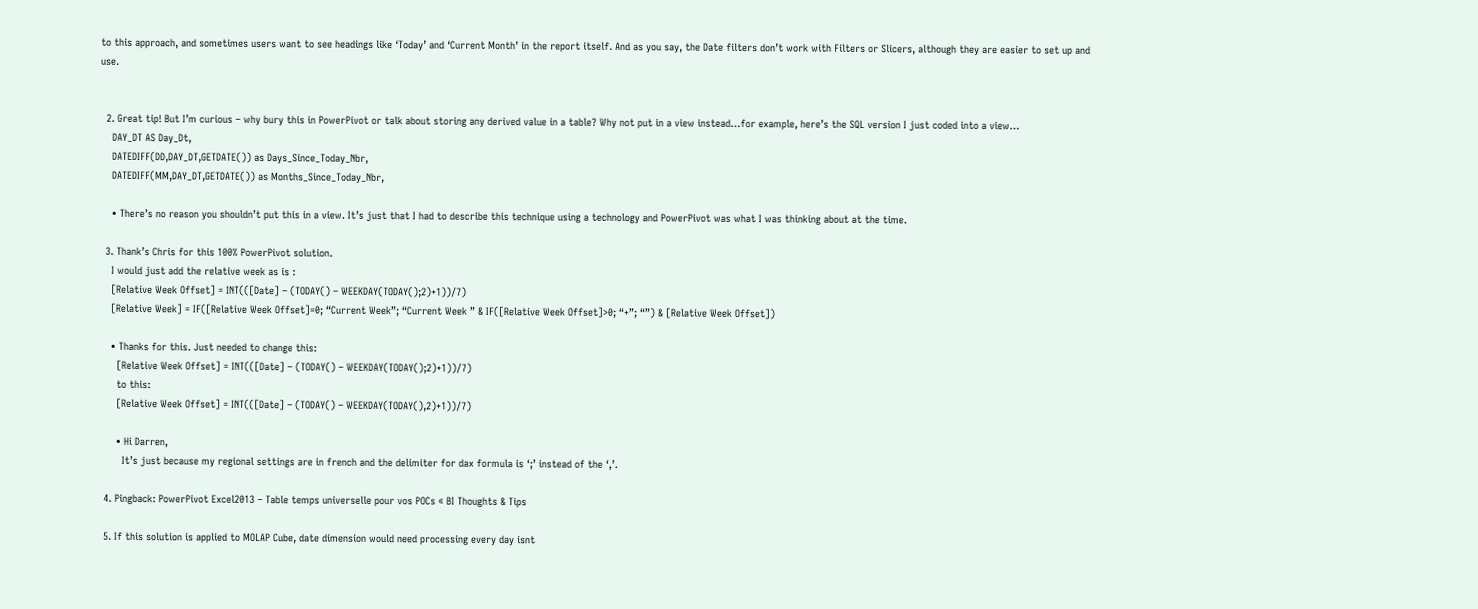to this approach, and sometimes users want to see headings like ‘Today’ and ‘Current Month’ in the report itself. And as you say, the Date filters don’t work with Filters or Slicers, although they are easier to set up and use.


  2. Great tip! But I’m curious – why bury this in PowerPivot or talk about storing any derived value in a table? Why not put in a view instead…for example, here’s the SQL version I just coded into a view…
    DAY_DT AS Day_Dt,
    DATEDIFF(DD,DAY_DT,GETDATE()) as Days_Since_Today_Nbr,
    DATEDIFF(MM,DAY_DT,GETDATE()) as Months_Since_Today_Nbr,

    • There’s no reason you shouldn’t put this in a view. It’s just that I had to describe this technique using a technology and PowerPivot was what I was thinking about at the time.

  3. Thank’s Chris for this 100% PowerPivot solution.
    I would just add the relative week as is :
    [Relative Week Offset] = INT(([Date] – (TODAY() – WEEKDAY(TODAY();2)+1))/7)
    [Relative Week] = IF([Relative Week Offset]=0; “Current Week”; “Current Week ” & IF([Relative Week Offset]>0; “+”; “”) & [Relative Week Offset])

    • Thanks for this. Just needed to change this:
      [Relative Week Offset] = INT(([Date] – (TODAY() – WEEKDAY(TODAY();2)+1))/7)
      to this:
      [Relative Week Offset] = INT(([Date] – (TODAY() – WEEKDAY(TODAY(),2)+1))/7)

      • Hi Darren,
        It’s just because my regional settings are in french and the delimiter for dax formula is ‘;’ instead of the ‘,’.

  4. Pingback: PowerPivot Excel2013 – Table temps universelle pour vos POCs « BI Thoughts & Tips

  5. If this solution is applied to MOLAP Cube, date dimension would need processing every day isnt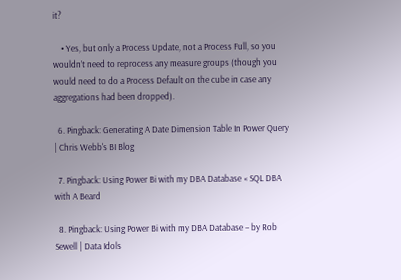it?

    • Yes, but only a Process Update, not a Process Full, so you wouldn’t need to reprocess any measure groups (though you would need to do a Process Default on the cube in case any aggregations had been dropped).

  6. Pingback: Generating A Date Dimension Table In Power Query | Chris Webb's BI Blog

  7. Pingback: Using Power Bi with my DBA Database « SQL DBA with A Beard

  8. Pingback: Using Power Bi with my DBA Database – by Rob Sewell | Data Idols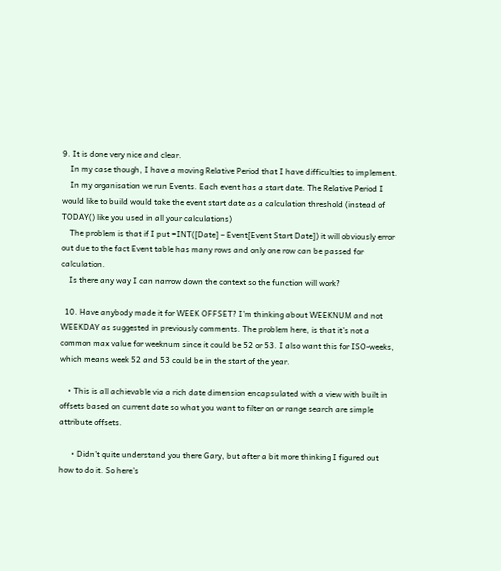9. It is done very nice and clear.
    In my case though, I have a moving Relative Period that I have difficulties to implement.
    In my organisation we run Events. Each event has a start date. The Relative Period I would like to build would take the event start date as a calculation threshold (instead of TODAY() like you used in all your calculations)
    The problem is that if I put =INT([Date] – Event[Event Start Date]) it will obviously error out due to the fact Event table has many rows and only one row can be passed for calculation.
    Is there any way I can narrow down the context so the function will work?

  10. Have anybody made it for WEEK OFFSET? I’m thinking about WEEKNUM and not WEEKDAY as suggested in previously comments. The problem here, is that it’s not a common max value for weeknum since it could be 52 or 53. I also want this for ISO-weeks, which means week 52 and 53 could be in the start of the year.

    • This is all achievable via a rich date dimension encapsulated with a view with built in offsets based on current date so what you want to filter on or range search are simple attribute offsets.

      • Didn’t quite understand you there Gary, but after a bit more thinking I figured out how to do it. So here’s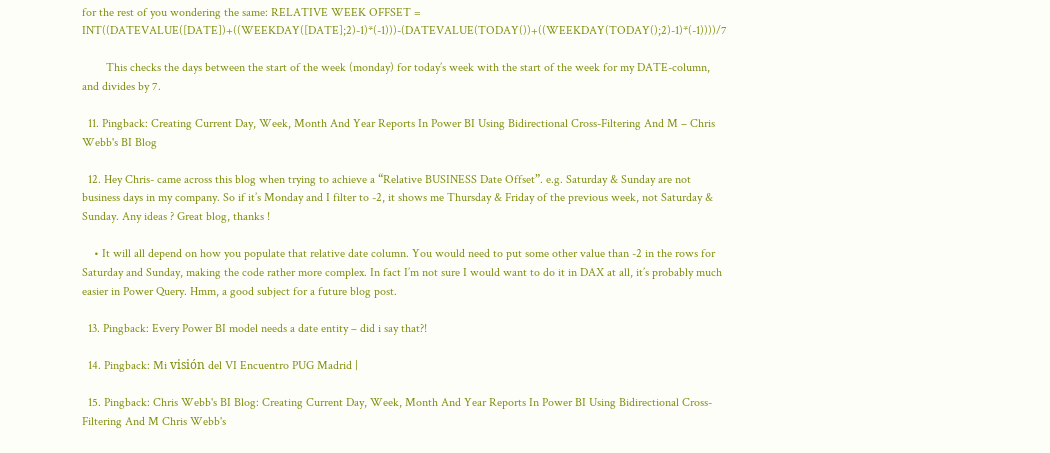for the rest of you wondering the same: RELATIVE WEEK OFFSET = INT((DATEVALUE([DATE])+((WEEKDAY([DATE];2)-1)*(-1)))-(DATEVALUE(TODAY())+((WEEKDAY(TODAY();2)-1)*(-1))))/7

        This checks the days between the start of the week (monday) for today’s week with the start of the week for my DATE-column, and divides by 7.

  11. Pingback: Creating Current Day, Week, Month And Year Reports In Power BI Using Bidirectional Cross-Filtering And M – Chris Webb's BI Blog

  12. Hey Chris- came across this blog when trying to achieve a “Relative BUSINESS Date Offset”. e.g. Saturday & Sunday are not business days in my company. So if it’s Monday and I filter to -2, it shows me Thursday & Friday of the previous week, not Saturday & Sunday. Any ideas ? Great blog, thanks !

    • It will all depend on how you populate that relative date column. You would need to put some other value than -2 in the rows for Saturday and Sunday, making the code rather more complex. In fact I’m not sure I would want to do it in DAX at all, it’s probably much easier in Power Query. Hmm, a good subject for a future blog post.

  13. Pingback: Every Power BI model needs a date entity – did i say that?!

  14. Pingback: Mi visión del VI Encuentro PUG Madrid |

  15. Pingback: Chris Webb's BI Blog: Creating Current Day, Week, Month And Year Reports In Power BI Using Bidirectional Cross-Filtering And M Chris Webb's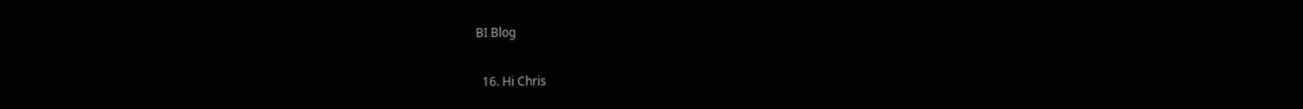BI Blog

  16. Hi Chris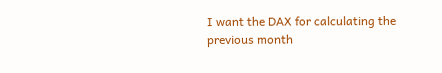I want the DAX for calculating the previous month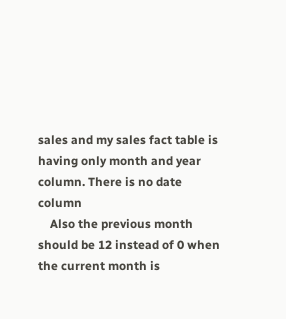sales and my sales fact table is having only month and year column. There is no date column
    Also the previous month should be 12 instead of 0 when the current month is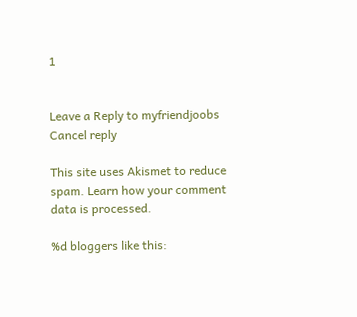1


Leave a Reply to myfriendjoobs Cancel reply

This site uses Akismet to reduce spam. Learn how your comment data is processed.

%d bloggers like this: